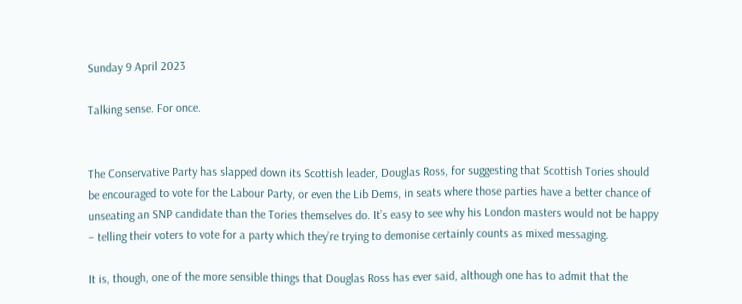Sunday 9 April 2023

Talking sense. For once.


The Conservative Party has slapped down its Scottish leader, Douglas Ross, for suggesting that Scottish Tories should be encouraged to vote for the Labour Party, or even the Lib Dems, in seats where those parties have a better chance of unseating an SNP candidate than the Tories themselves do. It’s easy to see why his London masters would not be happy – telling their voters to vote for a party which they’re trying to demonise certainly counts as mixed messaging.

It is, though, one of the more sensible things that Douglas Ross has ever said, although one has to admit that the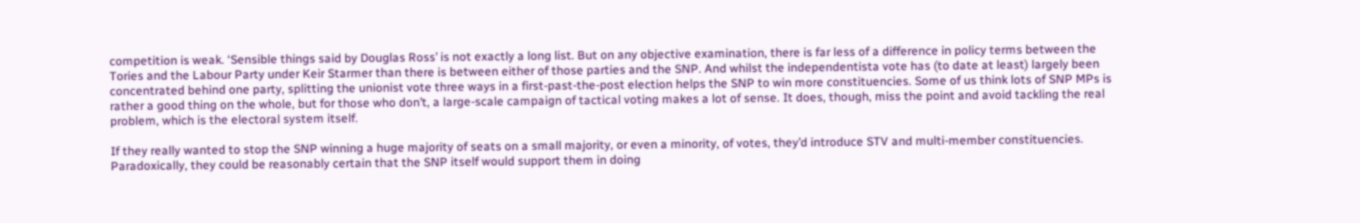competition is weak. ‘Sensible things said by Douglas Ross’ is not exactly a long list. But on any objective examination, there is far less of a difference in policy terms between the Tories and the Labour Party under Keir Starmer than there is between either of those parties and the SNP. And whilst the independentista vote has (to date at least) largely been concentrated behind one party, splitting the unionist vote three ways in a first-past-the-post election helps the SNP to win more constituencies. Some of us think lots of SNP MPs is rather a good thing on the whole, but for those who don’t, a large-scale campaign of tactical voting makes a lot of sense. It does, though, miss the point and avoid tackling the real problem, which is the electoral system itself.

If they really wanted to stop the SNP winning a huge majority of seats on a small majority, or even a minority, of votes, they’d introduce STV and multi-member constituencies. Paradoxically, they could be reasonably certain that the SNP itself would support them in doing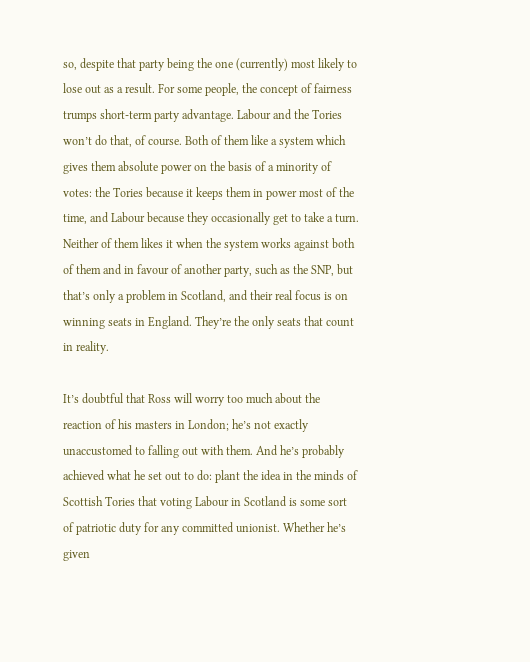so, despite that party being the one (currently) most likely to lose out as a result. For some people, the concept of fairness trumps short-term party advantage. Labour and the Tories won’t do that, of course. Both of them like a system which gives them absolute power on the basis of a minority of votes: the Tories because it keeps them in power most of the time, and Labour because they occasionally get to take a turn. Neither of them likes it when the system works against both of them and in favour of another party, such as the SNP, but that’s only a problem in Scotland, and their real focus is on winning seats in England. They’re the only seats that count in reality.

It’s doubtful that Ross will worry too much about the reaction of his masters in London; he’s not exactly unaccustomed to falling out with them. And he’s probably achieved what he set out to do: plant the idea in the minds of Scottish Tories that voting Labour in Scotland is some sort of patriotic duty for any committed unionist. Whether he’s given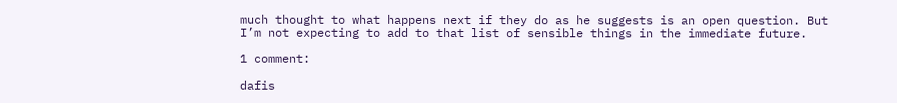much thought to what happens next if they do as he suggests is an open question. But I’m not expecting to add to that list of sensible things in the immediate future.

1 comment:

dafis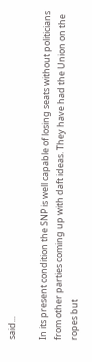said...

In its present condition the SNP is well capable of losing seats without politicians from other parties coming up with daft ideas. They have had the Union on the ropes but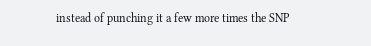instead of punching it a few more times the SNP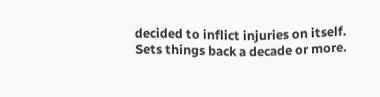decided to inflict injuries on itself. Sets things back a decade or more.